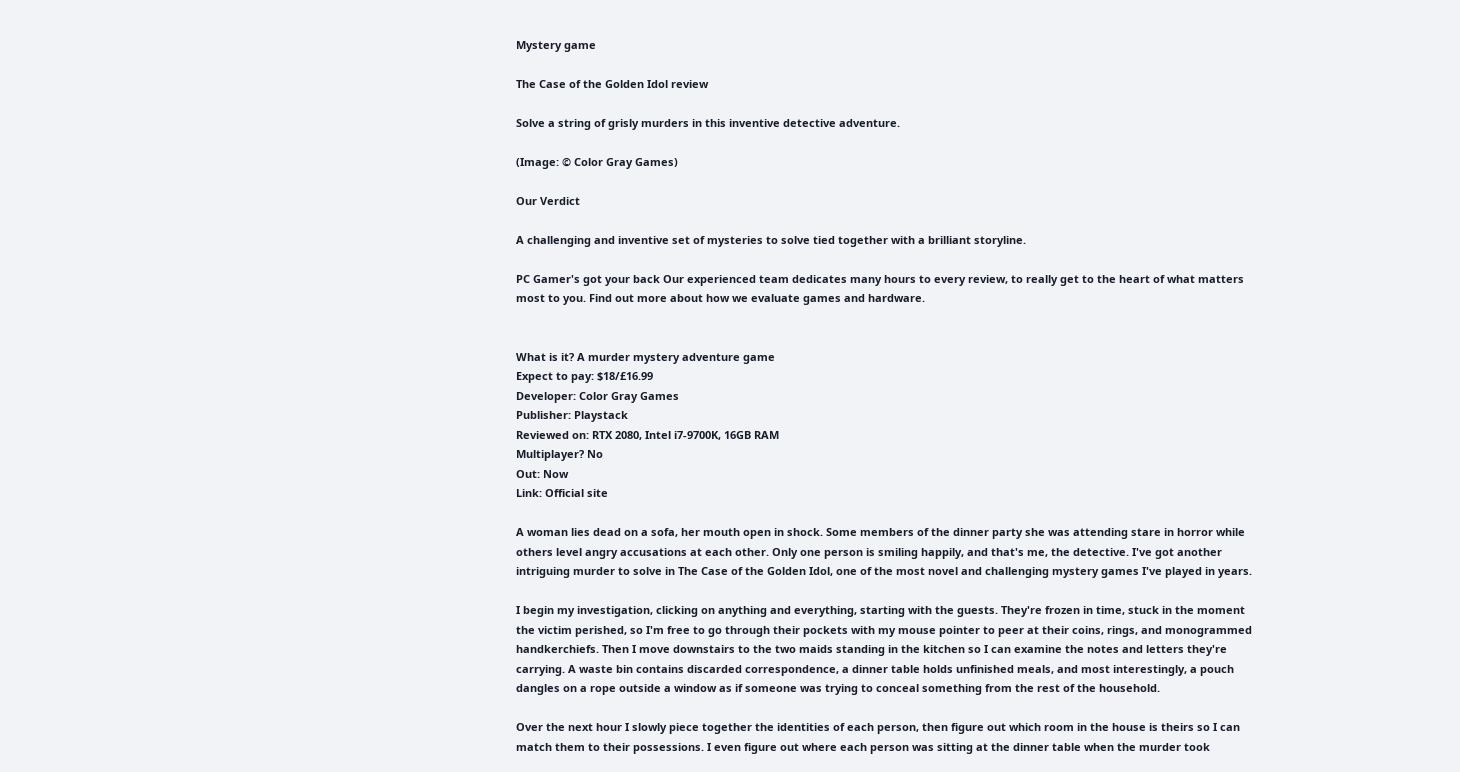Mystery game

The Case of the Golden Idol review

Solve a string of grisly murders in this inventive detective adventure.

(Image: © Color Gray Games)

Our Verdict

A challenging and inventive set of mysteries to solve tied together with a brilliant storyline.

PC Gamer's got your back Our experienced team dedicates many hours to every review, to really get to the heart of what matters most to you. Find out more about how we evaluate games and hardware.


What is it? A murder mystery adventure game
Expect to pay: $18/£16.99
Developer: Color Gray Games
Publisher: Playstack
Reviewed on: RTX 2080, Intel i7-9700K, 16GB RAM
Multiplayer? No
Out: Now
Link: Official site

A woman lies dead on a sofa, her mouth open in shock. Some members of the dinner party she was attending stare in horror while others level angry accusations at each other. Only one person is smiling happily, and that's me, the detective. I've got another intriguing murder to solve in The Case of the Golden Idol, one of the most novel and challenging mystery games I've played in years.

I begin my investigation, clicking on anything and everything, starting with the guests. They're frozen in time, stuck in the moment the victim perished, so I'm free to go through their pockets with my mouse pointer to peer at their coins, rings, and monogrammed handkerchiefs. Then I move downstairs to the two maids standing in the kitchen so I can examine the notes and letters they're carrying. A waste bin contains discarded correspondence, a dinner table holds unfinished meals, and most interestingly, a pouch dangles on a rope outside a window as if someone was trying to conceal something from the rest of the household.

Over the next hour I slowly piece together the identities of each person, then figure out which room in the house is theirs so I can match them to their possessions. I even figure out where each person was sitting at the dinner table when the murder took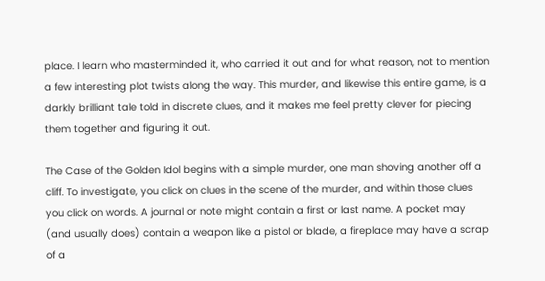place. I learn who masterminded it, who carried it out and for what reason, not to mention a few interesting plot twists along the way. This murder, and likewise this entire game, is a darkly brilliant tale told in discrete clues, and it makes me feel pretty clever for piecing them together and figuring it out.

The Case of the Golden Idol begins with a simple murder, one man shoving another off a cliff. To investigate, you click on clues in the scene of the murder, and within those clues you click on words. A journal or note might contain a first or last name. A pocket may (and usually does) contain a weapon like a pistol or blade, a fireplace may have a scrap of a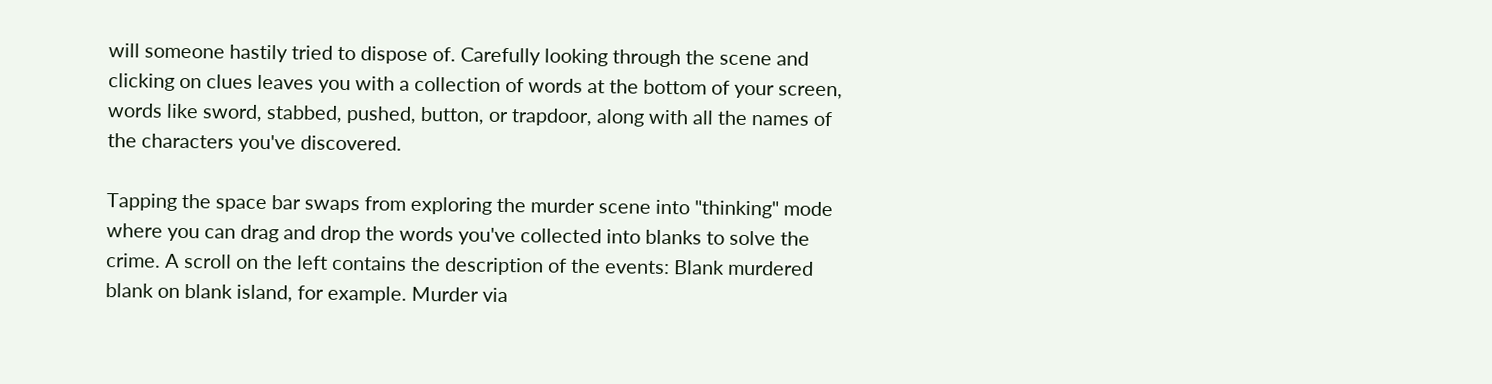will someone hastily tried to dispose of. Carefully looking through the scene and clicking on clues leaves you with a collection of words at the bottom of your screen, words like sword, stabbed, pushed, button, or trapdoor, along with all the names of the characters you've discovered.

Tapping the space bar swaps from exploring the murder scene into "thinking" mode where you can drag and drop the words you've collected into blanks to solve the crime. A scroll on the left contains the description of the events: Blank murdered blank on blank island, for example. Murder via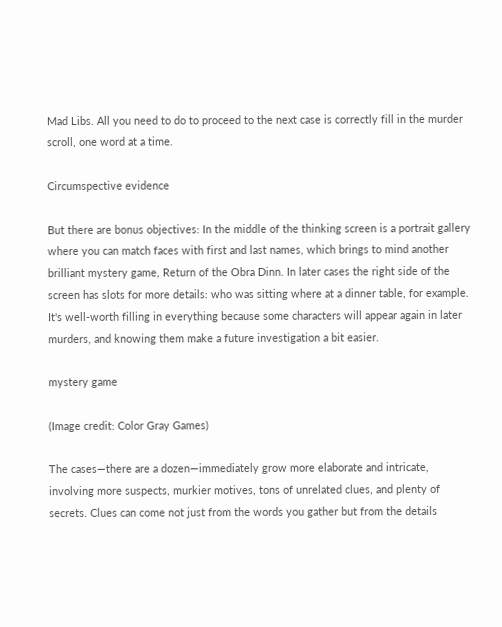Mad Libs. All you need to do to proceed to the next case is correctly fill in the murder scroll, one word at a time.

Circumspective evidence

But there are bonus objectives: In the middle of the thinking screen is a portrait gallery where you can match faces with first and last names, which brings to mind another brilliant mystery game, Return of the Obra Dinn. In later cases the right side of the screen has slots for more details: who was sitting where at a dinner table, for example. It's well-worth filling in everything because some characters will appear again in later murders, and knowing them make a future investigation a bit easier.

mystery game

(Image credit: Color Gray Games)

The cases—there are a dozen—immediately grow more elaborate and intricate, involving more suspects, murkier motives, tons of unrelated clues, and plenty of secrets. Clues can come not just from the words you gather but from the details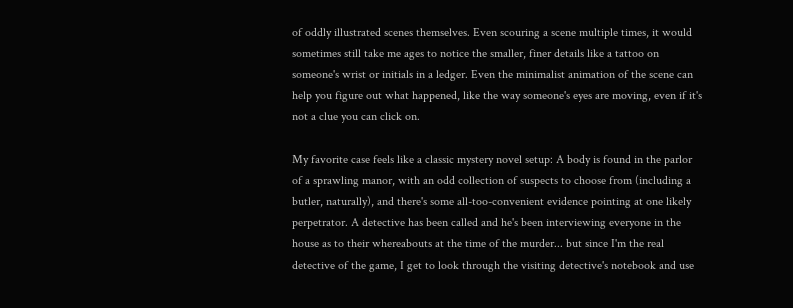of oddly illustrated scenes themselves. Even scouring a scene multiple times, it would sometimes still take me ages to notice the smaller, finer details like a tattoo on someone's wrist or initials in a ledger. Even the minimalist animation of the scene can help you figure out what happened, like the way someone's eyes are moving, even if it's not a clue you can click on.

My favorite case feels like a classic mystery novel setup: A body is found in the parlor of a sprawling manor, with an odd collection of suspects to choose from (including a butler, naturally), and there's some all-too-convenient evidence pointing at one likely perpetrator. A detective has been called and he's been interviewing everyone in the house as to their whereabouts at the time of the murder... but since I'm the real detective of the game, I get to look through the visiting detective's notebook and use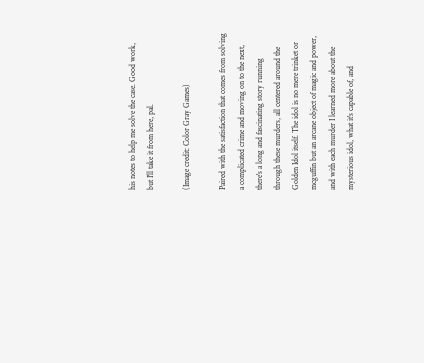his notes to help me solve the case. Good work, but I'll take it from here, pal.

(Image credit: Color Gray Games)

Paired with the satisfaction that comes from solving a complicated crime and moving on to the next, there's a long and fascinating story running through these murders, all centered around the Golden Idol itself. The idol is no mere trinket or mcguffin but an arcane object of magic and power, and with each murder I learned more about the mysterious idol, what it's capable of, and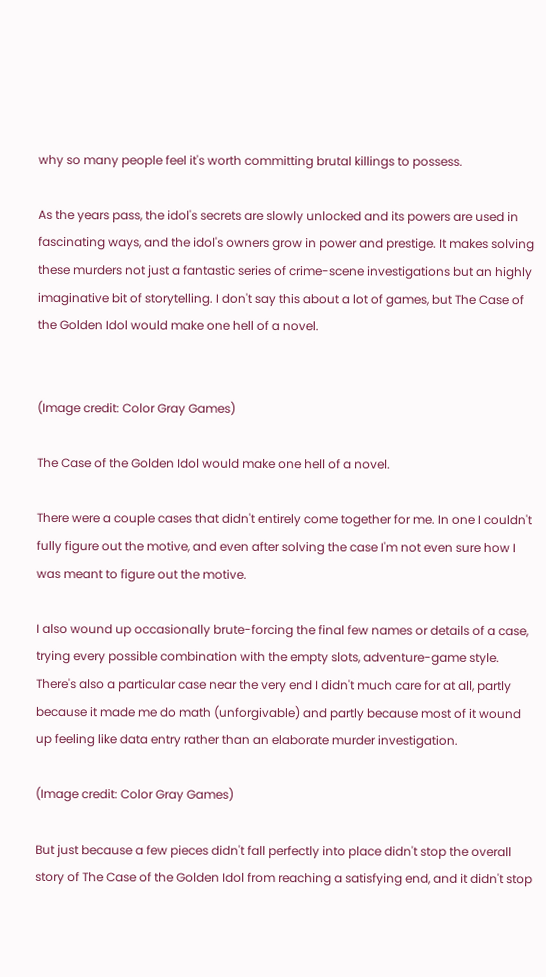why so many people feel it's worth committing brutal killings to possess.

As the years pass, the idol's secrets are slowly unlocked and its powers are used in fascinating ways, and the idol's owners grow in power and prestige. It makes solving these murders not just a fantastic series of crime-scene investigations but an highly imaginative bit of storytelling. I don't say this about a lot of games, but The Case of the Golden Idol would make one hell of a novel.


(Image credit: Color Gray Games)

The Case of the Golden Idol would make one hell of a novel.

There were a couple cases that didn't entirely come together for me. In one I couldn't fully figure out the motive, and even after solving the case I'm not even sure how I was meant to figure out the motive.

I also wound up occasionally brute-forcing the final few names or details of a case, trying every possible combination with the empty slots, adventure-game style. There's also a particular case near the very end I didn't much care for at all, partly because it made me do math (unforgivable) and partly because most of it wound up feeling like data entry rather than an elaborate murder investigation.

(Image credit: Color Gray Games)

But just because a few pieces didn't fall perfectly into place didn't stop the overall story of The Case of the Golden Idol from reaching a satisfying end, and it didn't stop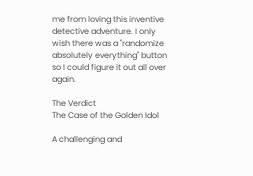me from loving this inventive detective adventure. I only wish there was a "randomize absolutely everything" button so I could figure it out all over again.

The Verdict
The Case of the Golden Idol

A challenging and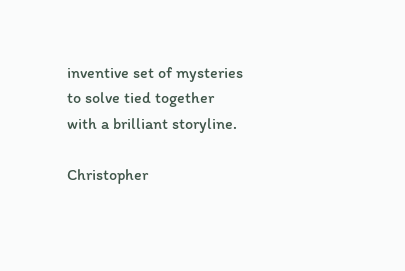inventive set of mysteries to solve tied together with a brilliant storyline.

Christopher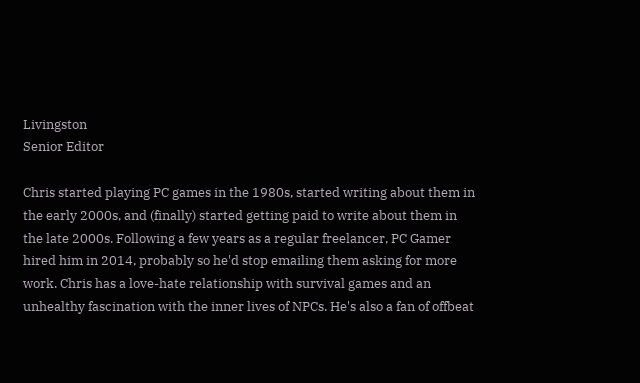Livingston
Senior Editor

Chris started playing PC games in the 1980s, started writing about them in the early 2000s, and (finally) started getting paid to write about them in the late 2000s. Following a few years as a regular freelancer, PC Gamer hired him in 2014, probably so he'd stop emailing them asking for more work. Chris has a love-hate relationship with survival games and an unhealthy fascination with the inner lives of NPCs. He's also a fan of offbeat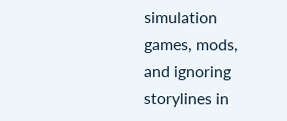simulation games, mods, and ignoring storylines in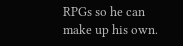RPGs so he can make up his own.